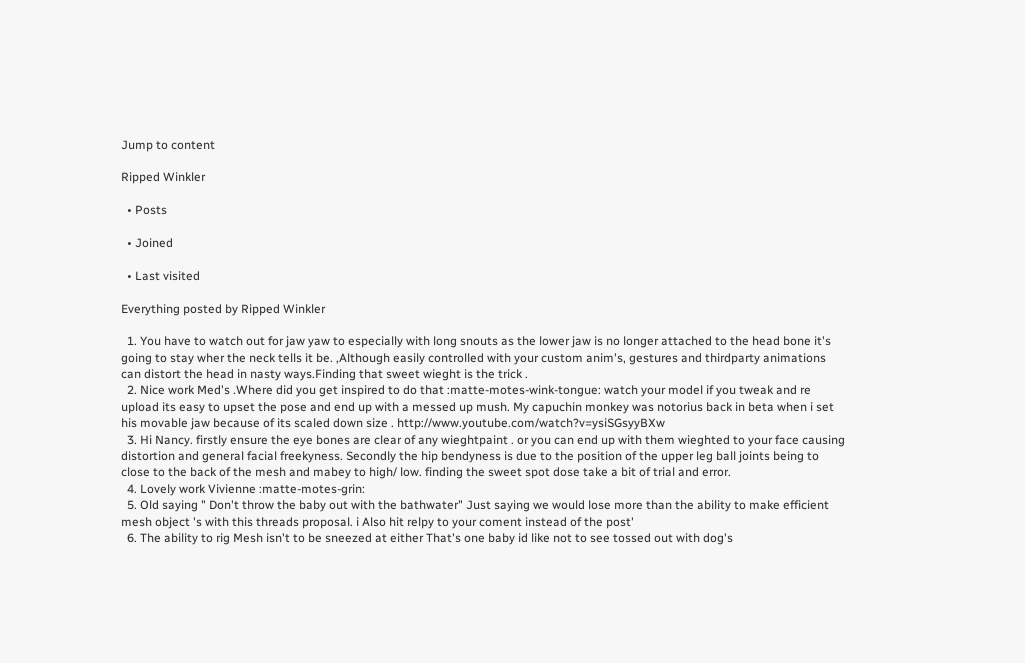Jump to content

Ripped Winkler

  • Posts

  • Joined

  • Last visited

Everything posted by Ripped Winkler

  1. You have to watch out for jaw yaw to especially with long snouts as the lower jaw is no longer attached to the head bone it's going to stay wher the neck tells it be. ,Although easily controlled with your custom anim's, gestures and thirdparty animations can distort the head in nasty ways.Finding that sweet wieght is the trick .
  2. Nice work Med's .Where did you get inspired to do that :matte-motes-wink-tongue: watch your model if you tweak and re upload its easy to upset the pose and end up with a messed up mush. My capuchin monkey was notorius back in beta when i set his movable jaw because of its scaled down size . http://www.youtube.com/watch?v=ysiSGsyyBXw
  3. Hi Nancy. firstly ensure the eye bones are clear of any wieghtpaint . or you can end up with them wieghted to your face causing distortion and general facial freekyness. Secondly the hip bendyness is due to the position of the upper leg ball joints being to close to the back of the mesh and mabey to high/ low. finding the sweet spot dose take a bit of trial and error.
  4. Lovely work Vivienne :matte-motes-grin:
  5. Old saying " Don't throw the baby out with the bathwater" Just saying we would lose more than the ability to make efficient mesh object 's with this threads proposal. i Also hit relpy to your coment instead of the post'
  6. The ability to rig Mesh isn't to be sneezed at either That's one baby id like not to see tossed out with dog's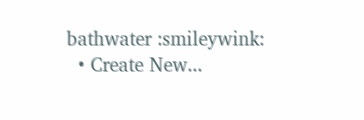bathwater :smileywink:
  • Create New...